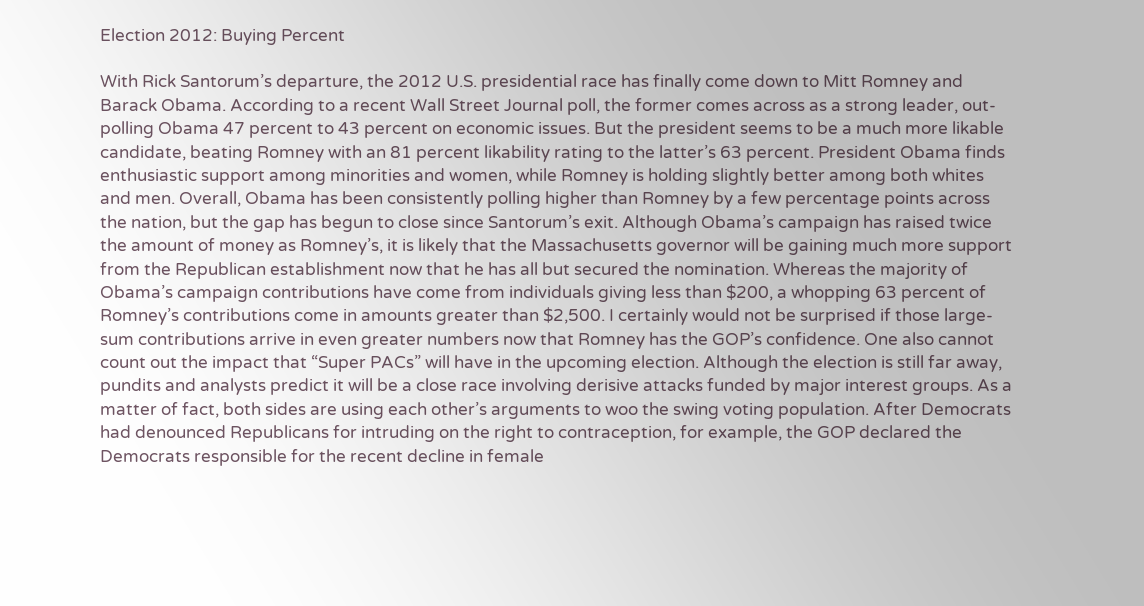Election 2012: Buying Percent

With Rick Santorum’s departure, the 2012 U.S. presidential race has finally come down to Mitt Romney and Barack Obama. According to a recent Wall Street Journal poll, the former comes across as a strong leader, out-polling Obama 47 percent to 43 percent on economic issues. But the president seems to be a much more likable candidate, beating Romney with an 81 percent likability rating to the latter’s 63 percent. President Obama finds enthusiastic support among minorities and women, while Romney is holding slightly better among both whites and men. Overall, Obama has been consistently polling higher than Romney by a few percentage points across the nation, but the gap has begun to close since Santorum’s exit. Although Obama’s campaign has raised twice the amount of money as Romney’s, it is likely that the Massachusetts governor will be gaining much more support from the Republican establishment now that he has all but secured the nomination. Whereas the majority of Obama’s campaign contributions have come from individuals giving less than $200, a whopping 63 percent of Romney’s contributions come in amounts greater than $2,500. I certainly would not be surprised if those large-sum contributions arrive in even greater numbers now that Romney has the GOP’s confidence. One also cannot count out the impact that “Super PACs” will have in the upcoming election. Although the election is still far away, pundits and analysts predict it will be a close race involving derisive attacks funded by major interest groups. As a matter of fact, both sides are using each other’s arguments to woo the swing voting population. After Democrats had denounced Republicans for intruding on the right to contraception, for example, the GOP declared the Democrats responsible for the recent decline in female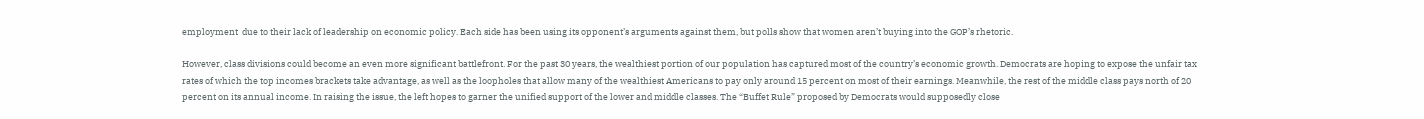employment  due to their lack of leadership on economic policy. Each side has been using its opponent’s arguments against them, but polls show that women aren’t buying into the GOP’s rhetoric.

However, class divisions could become an even more significant battlefront. For the past 30 years, the wealthiest portion of our population has captured most of the country’s economic growth. Democrats are hoping to expose the unfair tax rates of which the top incomes brackets take advantage, as well as the loopholes that allow many of the wealthiest Americans to pay only around 15 percent on most of their earnings. Meanwhile, the rest of the middle class pays north of 20 percent on its annual income. In raising the issue, the left hopes to garner the unified support of the lower and middle classes. The “Buffet Rule” proposed by Democrats would supposedly close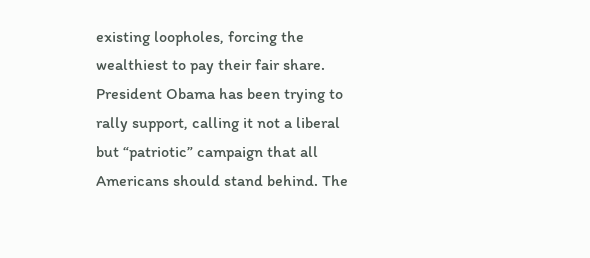existing loopholes, forcing the wealthiest to pay their fair share. President Obama has been trying to rally support, calling it not a liberal but “patriotic” campaign that all Americans should stand behind. The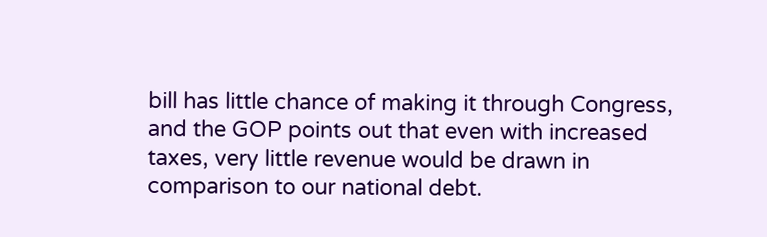bill has little chance of making it through Congress, and the GOP points out that even with increased taxes, very little revenue would be drawn in comparison to our national debt.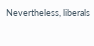Nevertheless, liberals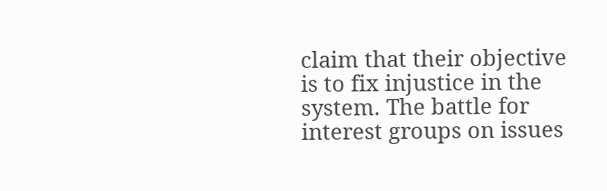claim that their objective is to fix injustice in the system. The battle for interest groups on issues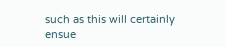such as this will certainly ensue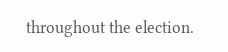throughout the election.